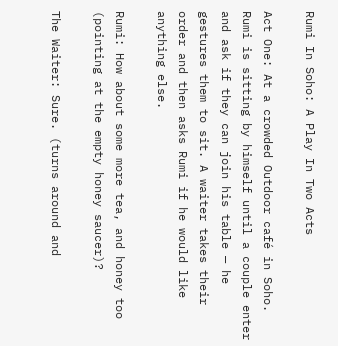Rumi In Soho: A Play In Two Acts

Act One: At a crowded Outdoor café in Soho. Rumi is sitting by himself until a couple enter and ask if they can join his table — he gestures them to sit. A waiter takes their order and then asks Rumi if he would like anything else.

Rumi: How about some more tea, and honey too (pointing at the empty honey saucer)?

The Waiter: Sure. (turns around and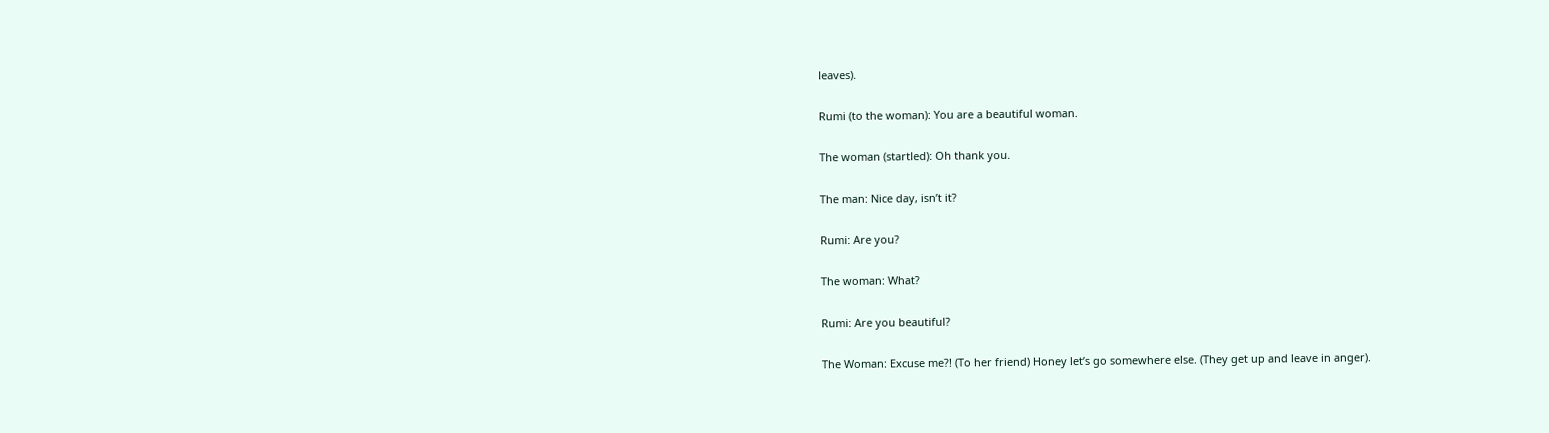leaves).

Rumi (to the woman): You are a beautiful woman.

The woman (startled): Oh thank you.

The man: Nice day, isn’t it?

Rumi: Are you?

The woman: What?

Rumi: Are you beautiful?

The Woman: Excuse me?! (To her friend) Honey let’s go somewhere else. (They get up and leave in anger).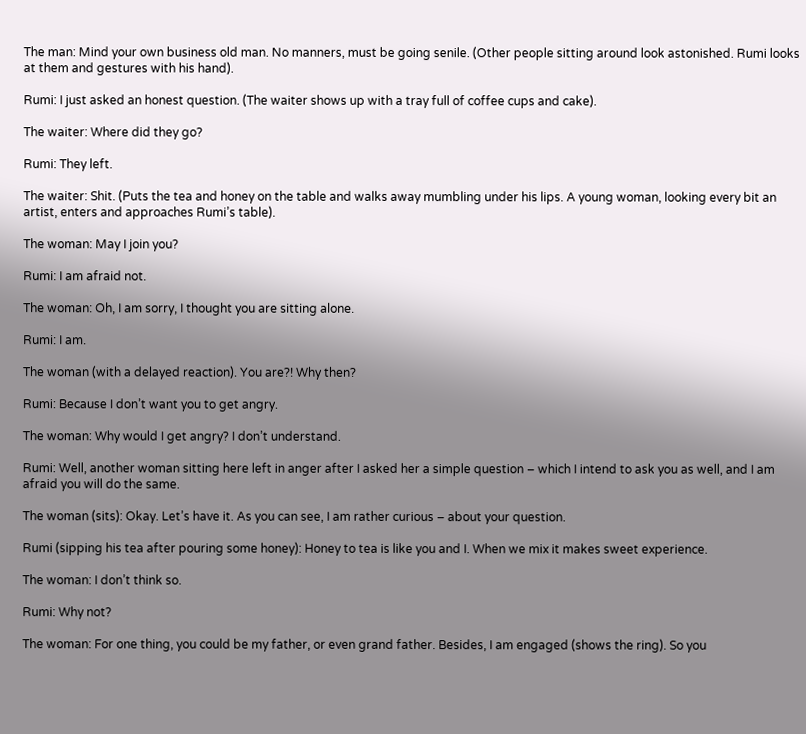The man: Mind your own business old man. No manners, must be going senile. (Other people sitting around look astonished. Rumi looks at them and gestures with his hand).

Rumi: I just asked an honest question. (The waiter shows up with a tray full of coffee cups and cake).

The waiter: Where did they go?

Rumi: They left.

The waiter: Shit. (Puts the tea and honey on the table and walks away mumbling under his lips. A young woman, looking every bit an artist, enters and approaches Rumi’s table).

The woman: May I join you?

Rumi: I am afraid not.

The woman: Oh, I am sorry, I thought you are sitting alone.

Rumi: I am.

The woman (with a delayed reaction). You are?! Why then?

Rumi: Because I don’t want you to get angry.

The woman: Why would I get angry? I don’t understand.

Rumi: Well, another woman sitting here left in anger after I asked her a simple question – which I intend to ask you as well, and I am afraid you will do the same.

The woman (sits): Okay. Let’s have it. As you can see, I am rather curious – about your question.

Rumi (sipping his tea after pouring some honey): Honey to tea is like you and I. When we mix it makes sweet experience.

The woman: I don’t think so.

Rumi: Why not?

The woman: For one thing, you could be my father, or even grand father. Besides, I am engaged (shows the ring). So you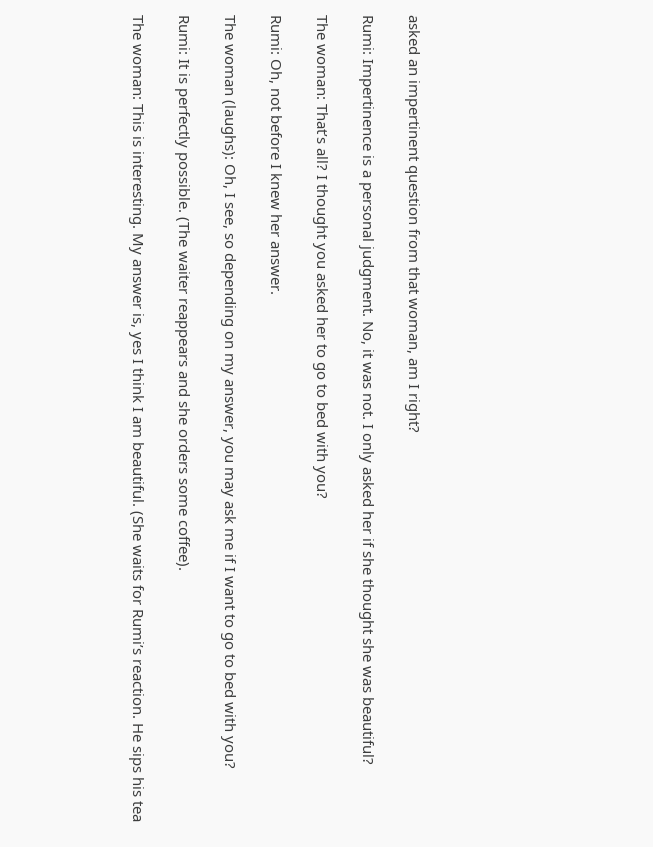asked an impertinent question from that woman, am I right?

Rumi: Impertinence is a personal judgment. No, it was not. I only asked her if she thought she was beautiful?

The woman: That’s all? I thought you asked her to go to bed with you?

Rumi: Oh, not before I knew her answer.

The woman (laughs): Oh, I see, so depending on my answer, you may ask me if I want to go to bed with you?

Rumi: It is perfectly possible. (The waiter reappears and she orders some coffee).

The woman: This is interesting. My answer is, yes I think I am beautiful. (She waits for Rumi’s reaction. He sips his tea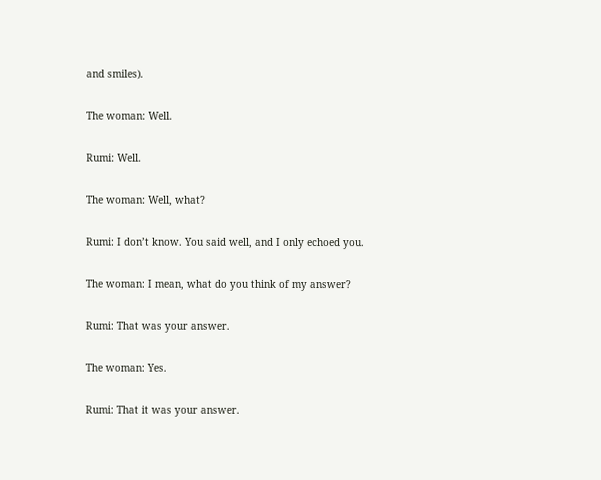and smiles).

The woman: Well.

Rumi: Well.

The woman: Well, what?

Rumi: I don’t know. You said well, and I only echoed you.

The woman: I mean, what do you think of my answer?

Rumi: That was your answer.

The woman: Yes.

Rumi: That it was your answer.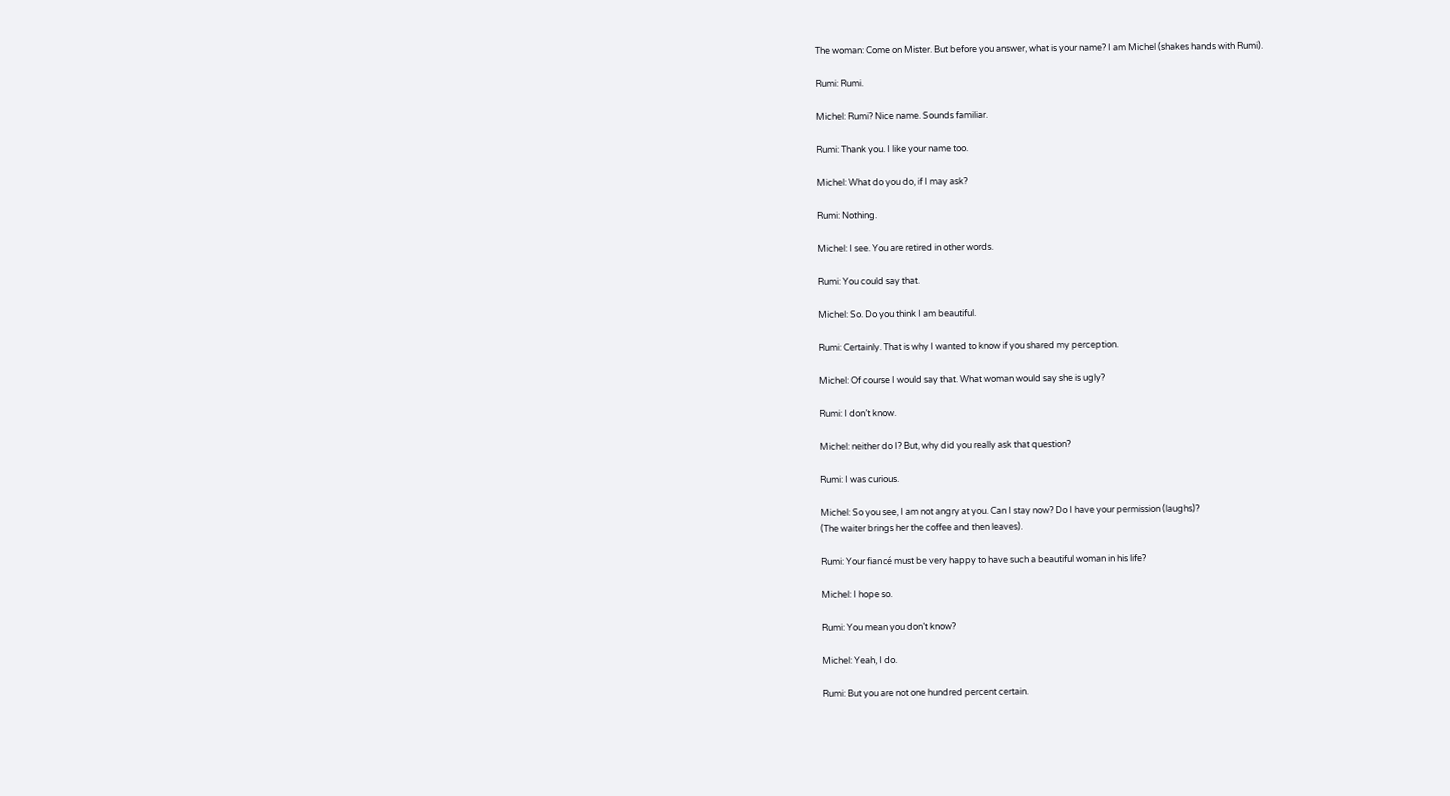The woman: Come on Mister. But before you answer, what is your name? I am Michel (shakes hands with Rumi).

Rumi: Rumi.

Michel: Rumi? Nice name. Sounds familiar.

Rumi: Thank you. I like your name too.

Michel: What do you do, if I may ask?

Rumi: Nothing.

Michel: I see. You are retired in other words.

Rumi: You could say that.

Michel: So. Do you think I am beautiful.

Rumi: Certainly. That is why I wanted to know if you shared my perception.

Michel: Of course I would say that. What woman would say she is ugly?

Rumi: I don’t know.

Michel: neither do I? But, why did you really ask that question?

Rumi: I was curious.

Michel: So you see, I am not angry at you. Can I stay now? Do I have your permission (laughs)?
(The waiter brings her the coffee and then leaves).

Rumi: Your fiancé must be very happy to have such a beautiful woman in his life?

Michel: I hope so.

Rumi: You mean you don’t know?

Michel: Yeah, I do.

Rumi: But you are not one hundred percent certain.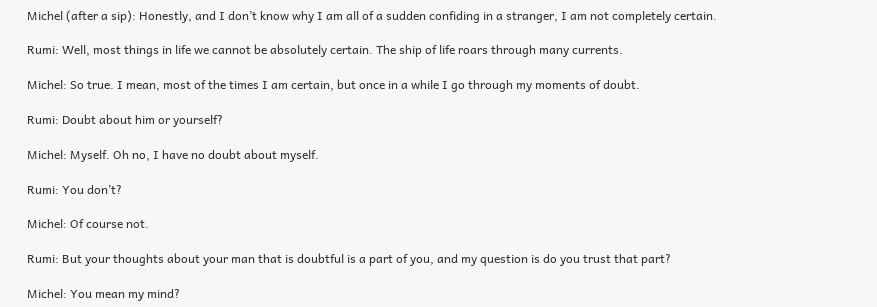Michel (after a sip): Honestly, and I don’t know why I am all of a sudden confiding in a stranger, I am not completely certain.

Rumi: Well, most things in life we cannot be absolutely certain. The ship of life roars through many currents.

Michel: So true. I mean, most of the times I am certain, but once in a while I go through my moments of doubt.

Rumi: Doubt about him or yourself?

Michel: Myself. Oh no, I have no doubt about myself.

Rumi: You don’t?

Michel: Of course not.

Rumi: But your thoughts about your man that is doubtful is a part of you, and my question is do you trust that part?

Michel: You mean my mind?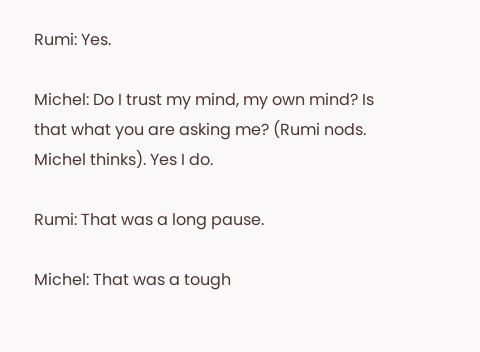Rumi: Yes.

Michel: Do I trust my mind, my own mind? Is that what you are asking me? (Rumi nods. Michel thinks). Yes I do.

Rumi: That was a long pause.

Michel: That was a tough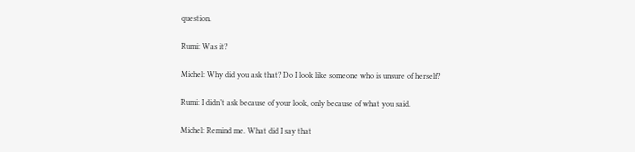question.

Rumi: Was it?

Michel: Why did you ask that? Do I look like someone who is unsure of herself?

Rumi: I didn’t ask because of your look, only because of what you said.

Michel: Remind me. What did I say that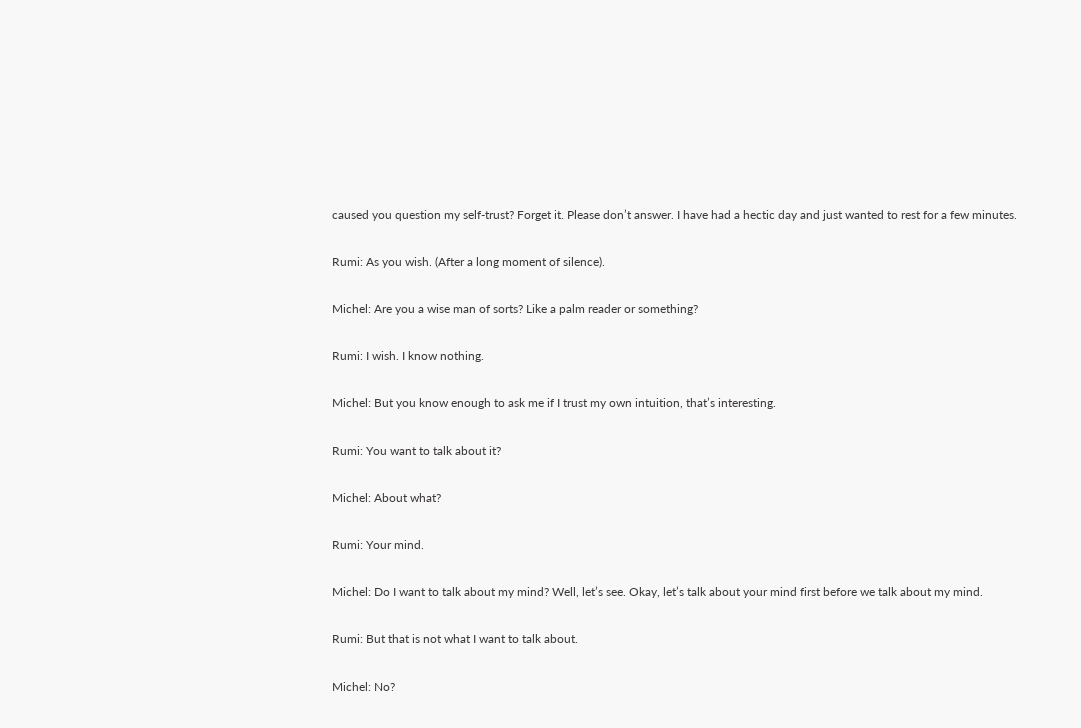caused you question my self-trust? Forget it. Please don’t answer. I have had a hectic day and just wanted to rest for a few minutes.

Rumi: As you wish. (After a long moment of silence).

Michel: Are you a wise man of sorts? Like a palm reader or something?

Rumi: I wish. I know nothing.

Michel: But you know enough to ask me if I trust my own intuition, that’s interesting.

Rumi: You want to talk about it?

Michel: About what?

Rumi: Your mind.

Michel: Do I want to talk about my mind? Well, let’s see. Okay, let’s talk about your mind first before we talk about my mind.

Rumi: But that is not what I want to talk about.

Michel: No?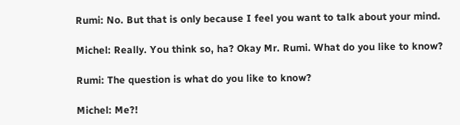Rumi: No. But that is only because I feel you want to talk about your mind.

Michel: Really. You think so, ha? Okay Mr. Rumi. What do you like to know?

Rumi: The question is what do you like to know?

Michel: Me?!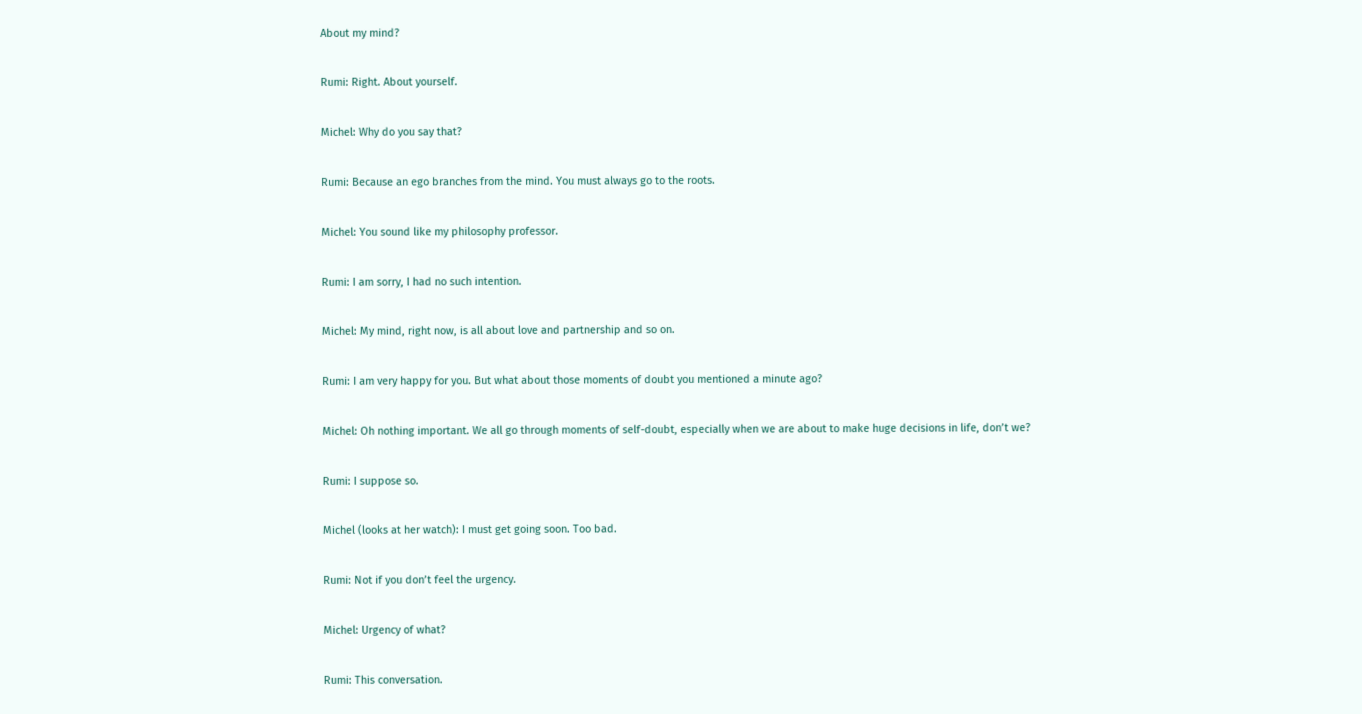About my mind?

Rumi: Right. About yourself.

Michel: Why do you say that?

Rumi: Because an ego branches from the mind. You must always go to the roots.

Michel: You sound like my philosophy professor.

Rumi: I am sorry, I had no such intention.

Michel: My mind, right now, is all about love and partnership and so on.

Rumi: I am very happy for you. But what about those moments of doubt you mentioned a minute ago?

Michel: Oh nothing important. We all go through moments of self-doubt, especially when we are about to make huge decisions in life, don’t we?

Rumi: I suppose so.

Michel (looks at her watch): I must get going soon. Too bad.

Rumi: Not if you don’t feel the urgency.

Michel: Urgency of what?

Rumi: This conversation.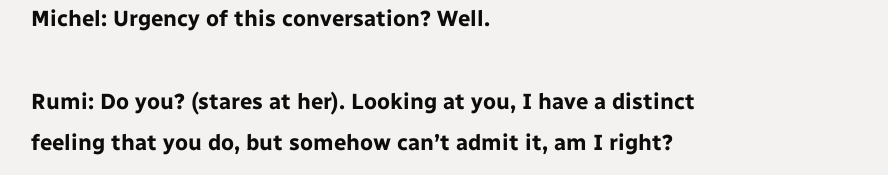Michel: Urgency of this conversation? Well.

Rumi: Do you? (stares at her). Looking at you, I have a distinct feeling that you do, but somehow can’t admit it, am I right?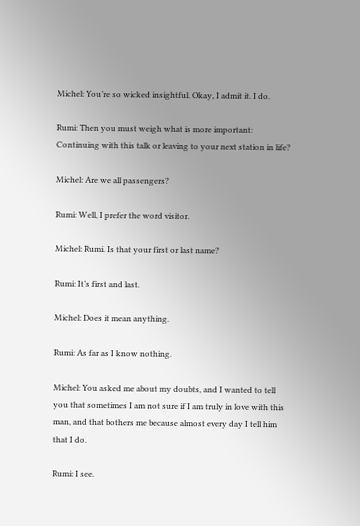Michel: You’re so wicked insightful. Okay, I admit it. I do.

Rumi: Then you must weigh what is more important: Continuing with this talk or leaving to your next station in life?

Michel: Are we all passengers?

Rumi: Well, I prefer the word visitor.

Michel: Rumi. Is that your first or last name?

Rumi: It’s first and last.

Michel: Does it mean anything.

Rumi: As far as I know nothing.

Michel: You asked me about my doubts, and I wanted to tell you that sometimes I am not sure if I am truly in love with this man, and that bothers me because almost every day I tell him that I do.

Rumi: I see.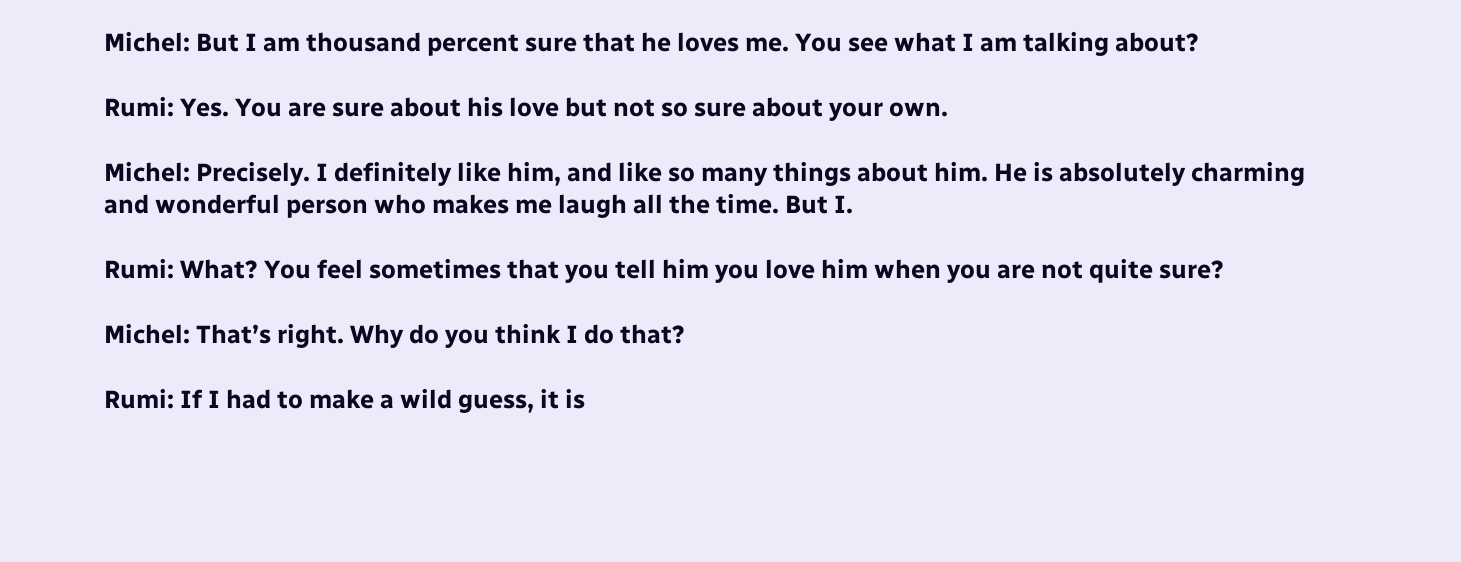Michel: But I am thousand percent sure that he loves me. You see what I am talking about?

Rumi: Yes. You are sure about his love but not so sure about your own.

Michel: Precisely. I definitely like him, and like so many things about him. He is absolutely charming and wonderful person who makes me laugh all the time. But I.

Rumi: What? You feel sometimes that you tell him you love him when you are not quite sure?

Michel: That’s right. Why do you think I do that?

Rumi: If I had to make a wild guess, it is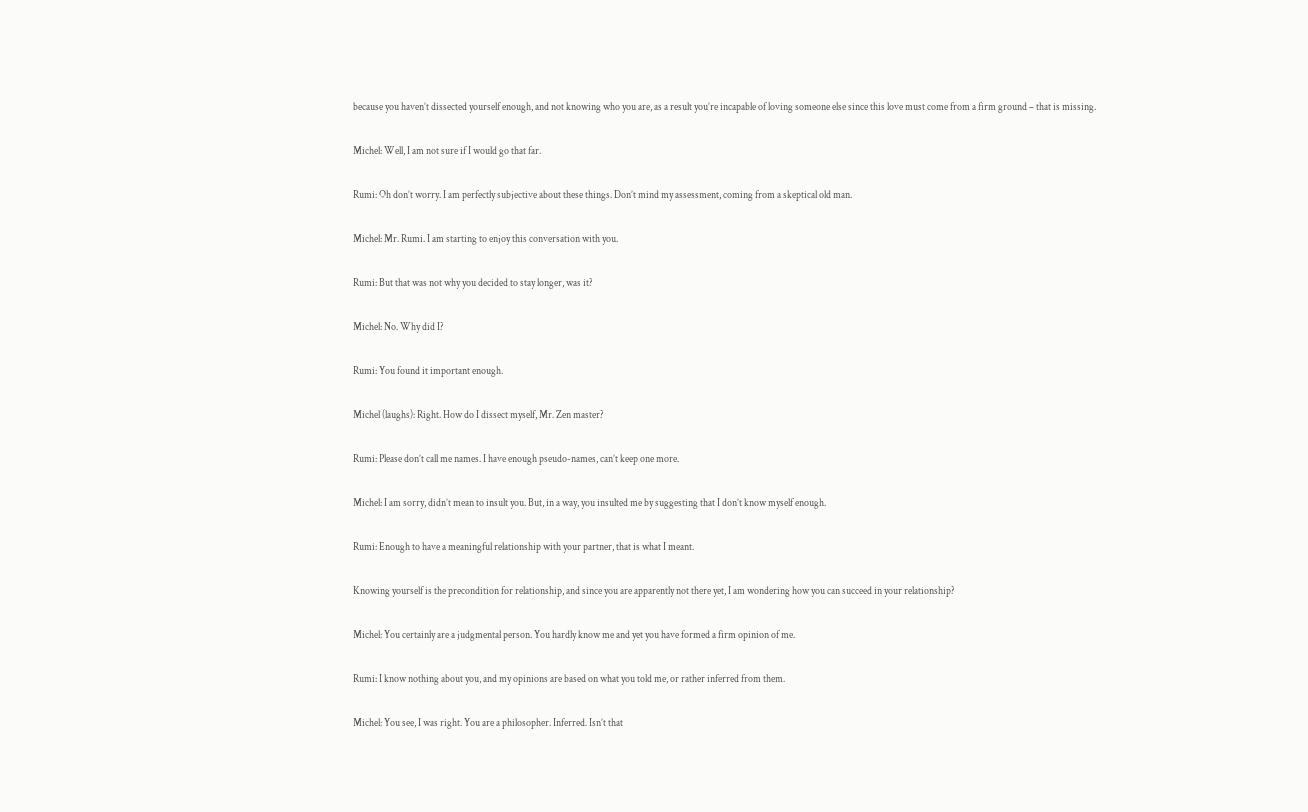because you haven’t dissected yourself enough, and not knowing who you are, as a result you’re incapable of loving someone else since this love must come from a firm ground – that is missing.

Michel: Well, I am not sure if I would go that far.

Rumi: Oh don’t worry. I am perfectly subjective about these things. Don’t mind my assessment, coming from a skeptical old man.

Michel: Mr. Rumi. I am starting to enjoy this conversation with you.

Rumi: But that was not why you decided to stay longer, was it?

Michel: No. Why did I?

Rumi: You found it important enough.

Michel (laughs): Right. How do I dissect myself, Mr. Zen master?

Rumi: Please don’t call me names. I have enough pseudo-names, can’t keep one more.

Michel: I am sorry, didn’t mean to insult you. But, in a way, you insulted me by suggesting that I don’t know myself enough.

Rumi: Enough to have a meaningful relationship with your partner, that is what I meant.

Knowing yourself is the precondition for relationship, and since you are apparently not there yet, I am wondering how you can succeed in your relationship?

Michel: You certainly are a judgmental person. You hardly know me and yet you have formed a firm opinion of me.

Rumi: I know nothing about you, and my opinions are based on what you told me, or rather inferred from them.

Michel: You see, I was right. You are a philosopher. Inferred. Isn’t that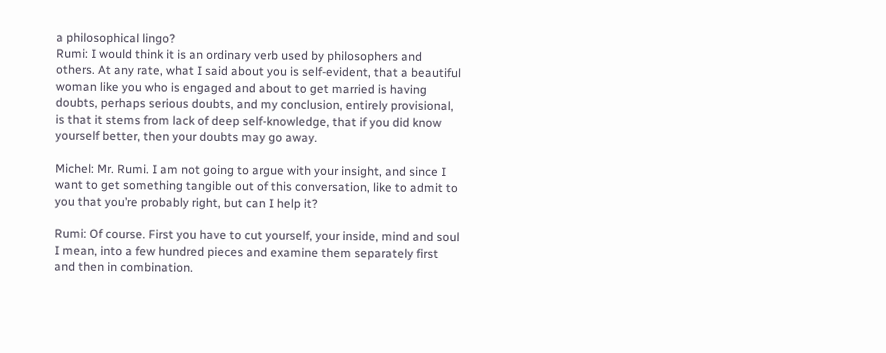a philosophical lingo?
Rumi: I would think it is an ordinary verb used by philosophers and others. At any rate, what I said about you is self-evident, that a beautiful woman like you who is engaged and about to get married is having doubts, perhaps serious doubts, and my conclusion, entirely provisional, is that it stems from lack of deep self-knowledge, that if you did know yourself better, then your doubts may go away.

Michel: Mr. Rumi. I am not going to argue with your insight, and since I want to get something tangible out of this conversation, like to admit to you that you’re probably right, but can I help it?

Rumi: Of course. First you have to cut yourself, your inside, mind and soul I mean, into a few hundred pieces and examine them separately first and then in combination.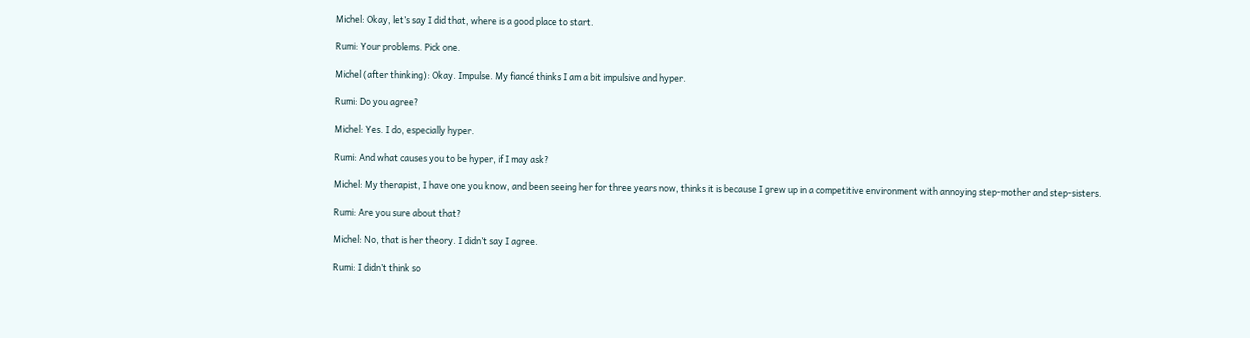Michel: Okay, let’s say I did that, where is a good place to start.

Rumi: Your problems. Pick one.

Michel (after thinking): Okay. Impulse. My fiancé thinks I am a bit impulsive and hyper.

Rumi: Do you agree?

Michel: Yes. I do, especially hyper.

Rumi: And what causes you to be hyper, if I may ask?

Michel: My therapist, I have one you know, and been seeing her for three years now, thinks it is because I grew up in a competitive environment with annoying step-mother and step-sisters.

Rumi: Are you sure about that?

Michel: No, that is her theory. I didn’t say I agree.

Rumi: I didn’t think so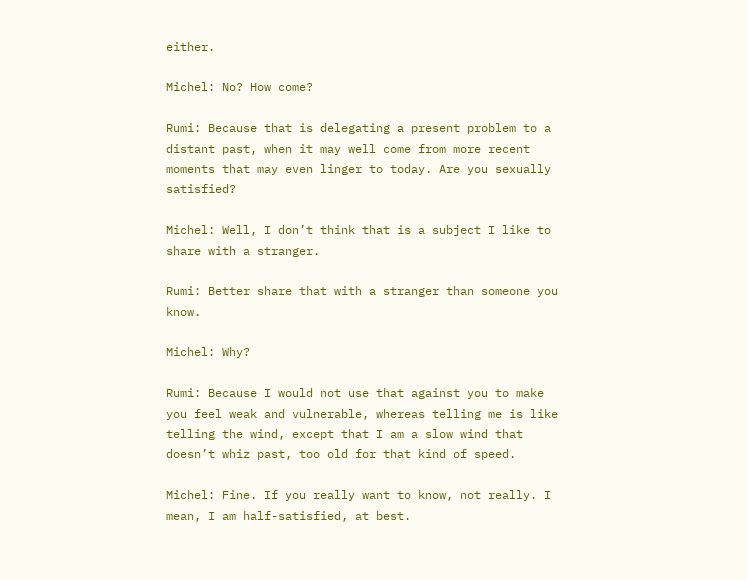either.

Michel: No? How come?

Rumi: Because that is delegating a present problem to a distant past, when it may well come from more recent moments that may even linger to today. Are you sexually satisfied?

Michel: Well, I don’t think that is a subject I like to share with a stranger.

Rumi: Better share that with a stranger than someone you know.

Michel: Why?

Rumi: Because I would not use that against you to make you feel weak and vulnerable, whereas telling me is like telling the wind, except that I am a slow wind that doesn’t whiz past, too old for that kind of speed.

Michel: Fine. If you really want to know, not really. I mean, I am half-satisfied, at best.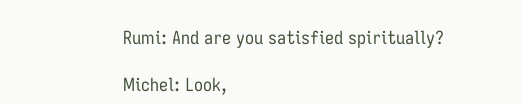Rumi: And are you satisfied spiritually?

Michel: Look,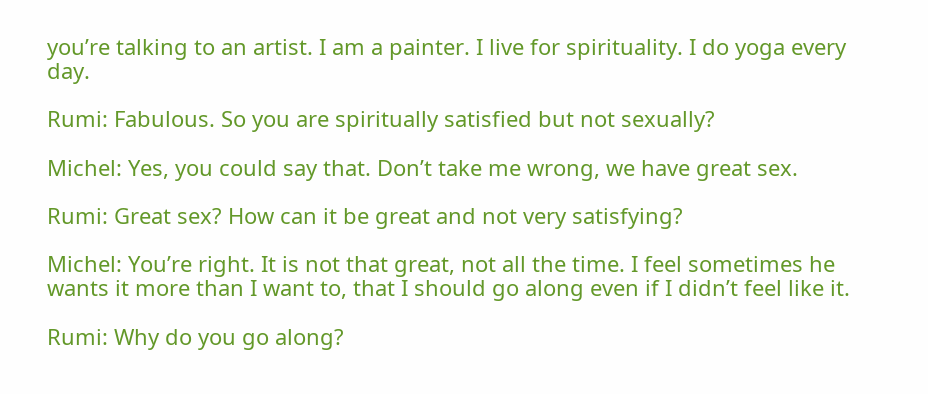you’re talking to an artist. I am a painter. I live for spirituality. I do yoga every day.

Rumi: Fabulous. So you are spiritually satisfied but not sexually?

Michel: Yes, you could say that. Don’t take me wrong, we have great sex.

Rumi: Great sex? How can it be great and not very satisfying?

Michel: You’re right. It is not that great, not all the time. I feel sometimes he wants it more than I want to, that I should go along even if I didn’t feel like it.

Rumi: Why do you go along?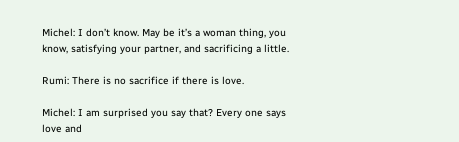Michel: I don’t know. May be it’s a woman thing, you know, satisfying your partner, and sacrificing a little.

Rumi: There is no sacrifice if there is love.

Michel: I am surprised you say that? Every one says love and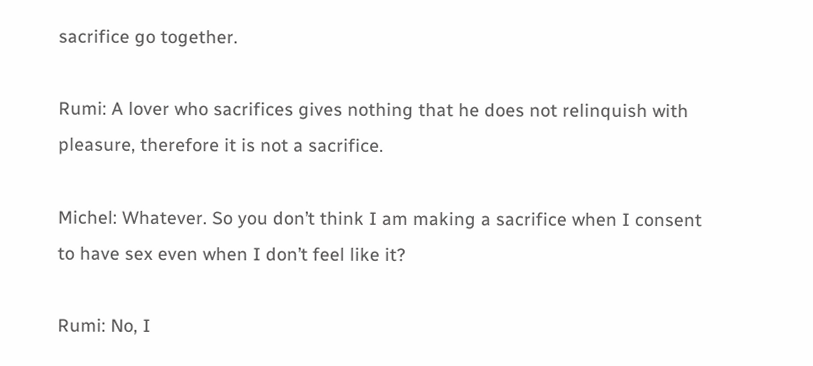sacrifice go together.

Rumi: A lover who sacrifices gives nothing that he does not relinquish with pleasure, therefore it is not a sacrifice.

Michel: Whatever. So you don’t think I am making a sacrifice when I consent to have sex even when I don’t feel like it?

Rumi: No, I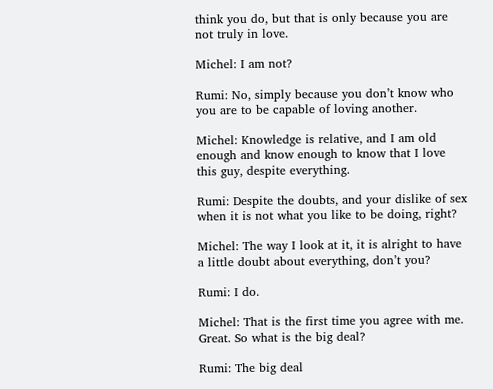think you do, but that is only because you are not truly in love.

Michel: I am not?

Rumi: No, simply because you don’t know who you are to be capable of loving another.

Michel: Knowledge is relative, and I am old enough and know enough to know that I love this guy, despite everything.

Rumi: Despite the doubts, and your dislike of sex when it is not what you like to be doing, right?

Michel: The way I look at it, it is alright to have a little doubt about everything, don’t you?

Rumi: I do.

Michel: That is the first time you agree with me. Great. So what is the big deal?

Rumi: The big deal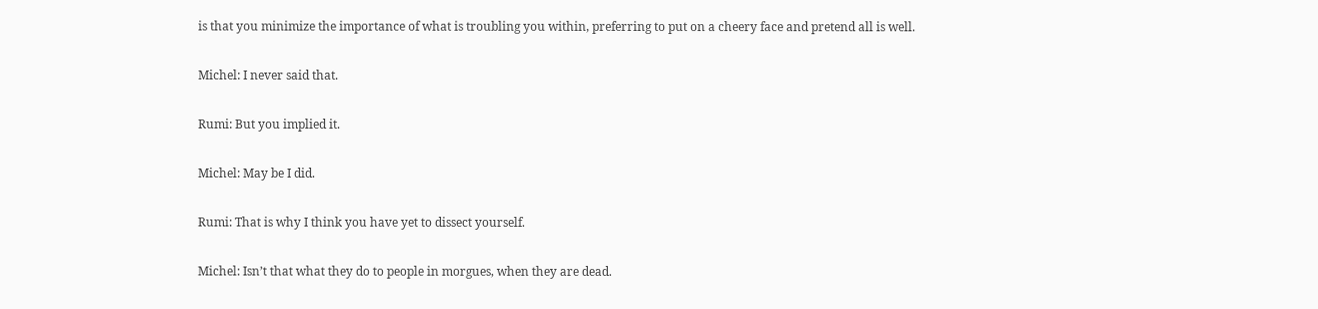is that you minimize the importance of what is troubling you within, preferring to put on a cheery face and pretend all is well.

Michel: I never said that.

Rumi: But you implied it.

Michel: May be I did.

Rumi: That is why I think you have yet to dissect yourself.

Michel: Isn’t that what they do to people in morgues, when they are dead.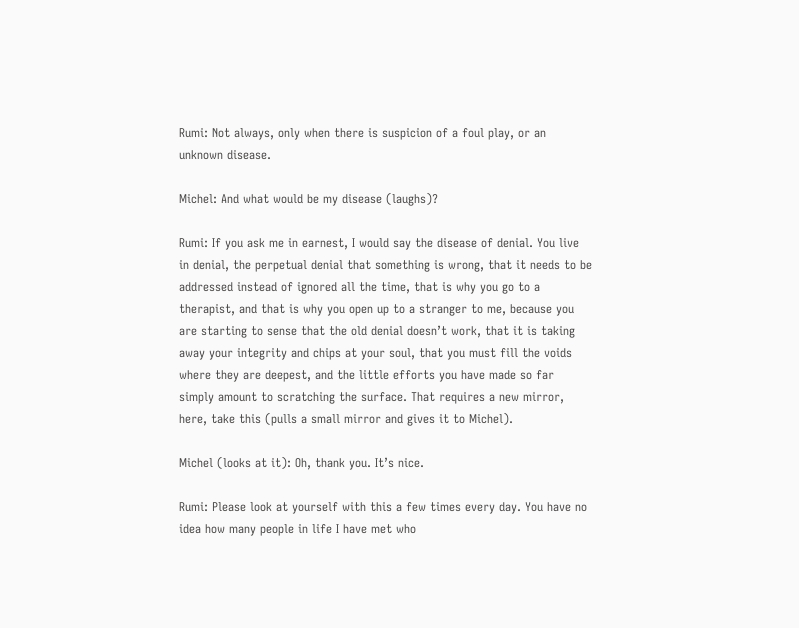Rumi: Not always, only when there is suspicion of a foul play, or an unknown disease.

Michel: And what would be my disease (laughs)?

Rumi: If you ask me in earnest, I would say the disease of denial. You live in denial, the perpetual denial that something is wrong, that it needs to be addressed instead of ignored all the time, that is why you go to a therapist, and that is why you open up to a stranger to me, because you are starting to sense that the old denial doesn’t work, that it is taking away your integrity and chips at your soul, that you must fill the voids where they are deepest, and the little efforts you have made so far simply amount to scratching the surface. That requires a new mirror, here, take this (pulls a small mirror and gives it to Michel).

Michel (looks at it): Oh, thank you. It’s nice.

Rumi: Please look at yourself with this a few times every day. You have no idea how many people in life I have met who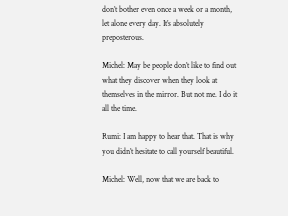don’t bother even once a week or a month, let alone every day. It’s absolutely preposterous.

Michel: May be people don’t like to find out what they discover when they look at themselves in the mirror. But not me. I do it all the time.

Rumi: I am happy to hear that. That is why you didn’t hesitate to call yourself beautiful.

Michel: Well, now that we are back to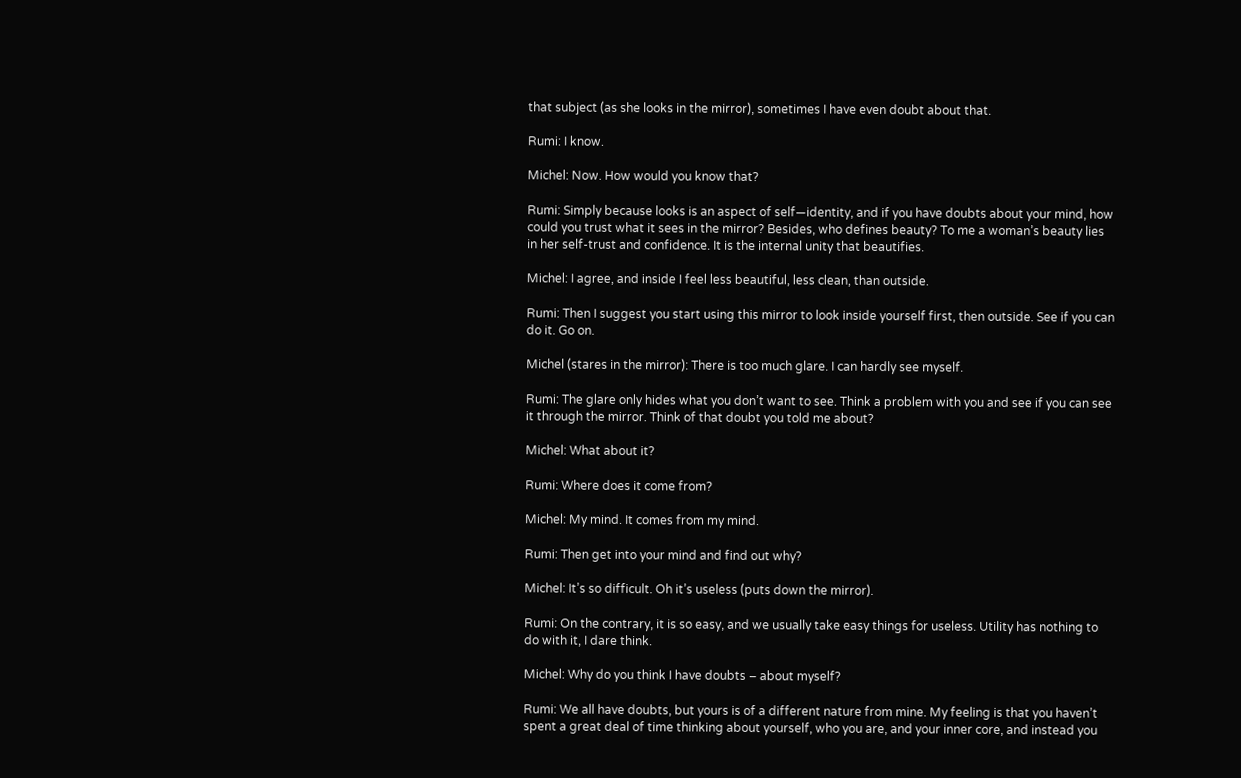that subject (as she looks in the mirror), sometimes I have even doubt about that.

Rumi: I know.

Michel: Now. How would you know that?

Rumi: Simply because looks is an aspect of self—identity, and if you have doubts about your mind, how could you trust what it sees in the mirror? Besides, who defines beauty? To me a woman’s beauty lies in her self-trust and confidence. It is the internal unity that beautifies.

Michel: I agree, and inside I feel less beautiful, less clean, than outside.

Rumi: Then I suggest you start using this mirror to look inside yourself first, then outside. See if you can do it. Go on.

Michel (stares in the mirror): There is too much glare. I can hardly see myself.

Rumi: The glare only hides what you don’t want to see. Think a problem with you and see if you can see it through the mirror. Think of that doubt you told me about?

Michel: What about it?

Rumi: Where does it come from?

Michel: My mind. It comes from my mind.

Rumi: Then get into your mind and find out why?

Michel: It’s so difficult. Oh it’s useless (puts down the mirror).

Rumi: On the contrary, it is so easy, and we usually take easy things for useless. Utility has nothing to do with it, I dare think.

Michel: Why do you think I have doubts – about myself?

Rumi: We all have doubts, but yours is of a different nature from mine. My feeling is that you haven’t spent a great deal of time thinking about yourself, who you are, and your inner core, and instead you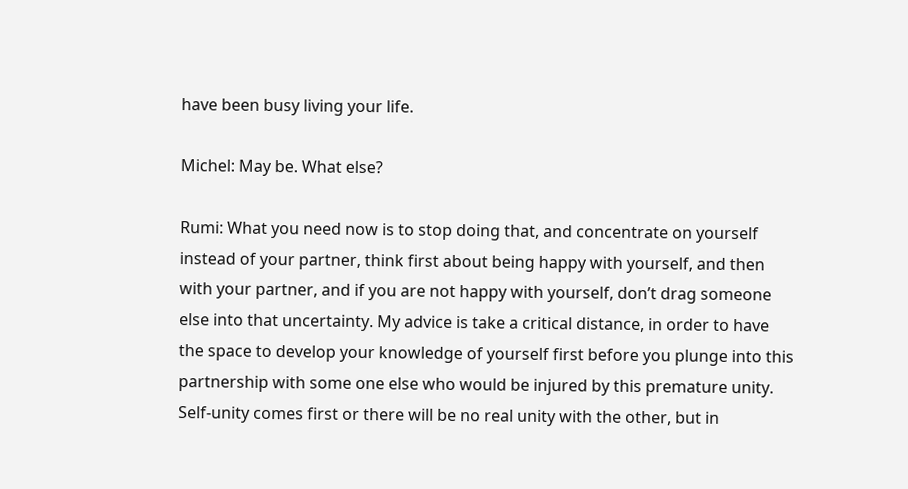have been busy living your life.

Michel: May be. What else?

Rumi: What you need now is to stop doing that, and concentrate on yourself instead of your partner, think first about being happy with yourself, and then with your partner, and if you are not happy with yourself, don’t drag someone else into that uncertainty. My advice is take a critical distance, in order to have the space to develop your knowledge of yourself first before you plunge into this partnership with some one else who would be injured by this premature unity. Self-unity comes first or there will be no real unity with the other, but in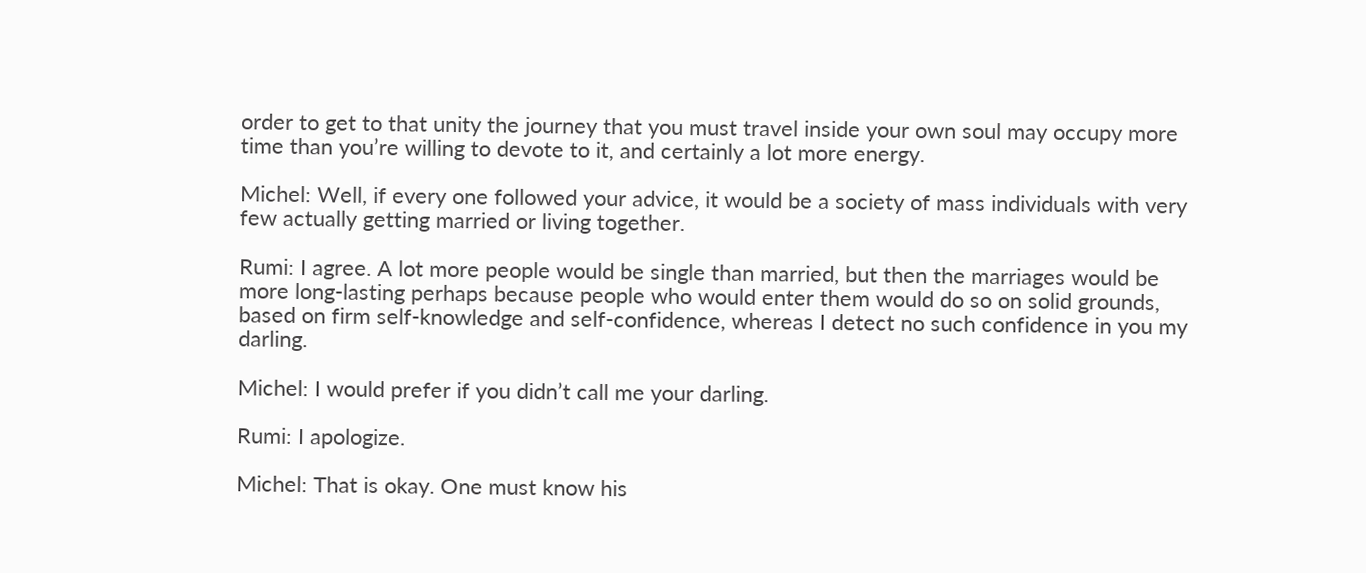order to get to that unity the journey that you must travel inside your own soul may occupy more time than you’re willing to devote to it, and certainly a lot more energy.

Michel: Well, if every one followed your advice, it would be a society of mass individuals with very few actually getting married or living together.

Rumi: I agree. A lot more people would be single than married, but then the marriages would be more long-lasting perhaps because people who would enter them would do so on solid grounds, based on firm self-knowledge and self-confidence, whereas I detect no such confidence in you my darling.

Michel: I would prefer if you didn’t call me your darling.

Rumi: I apologize.

Michel: That is okay. One must know his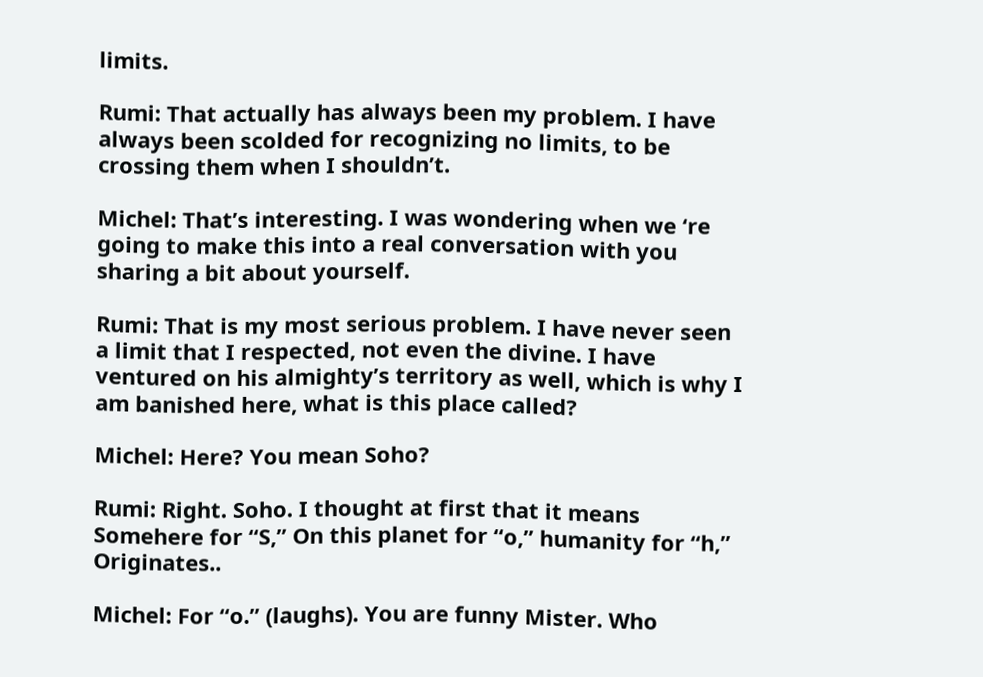limits.

Rumi: That actually has always been my problem. I have always been scolded for recognizing no limits, to be crossing them when I shouldn’t.

Michel: That’s interesting. I was wondering when we ‘re going to make this into a real conversation with you sharing a bit about yourself.

Rumi: That is my most serious problem. I have never seen a limit that I respected, not even the divine. I have ventured on his almighty’s territory as well, which is why I am banished here, what is this place called?

Michel: Here? You mean Soho?

Rumi: Right. Soho. I thought at first that it means Somehere for “S,” On this planet for “o,” humanity for “h,” Originates..

Michel: For “o.” (laughs). You are funny Mister. Who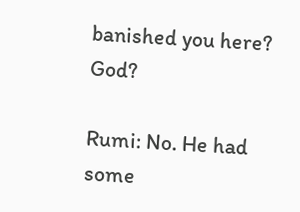banished you here? God?

Rumi: No. He had some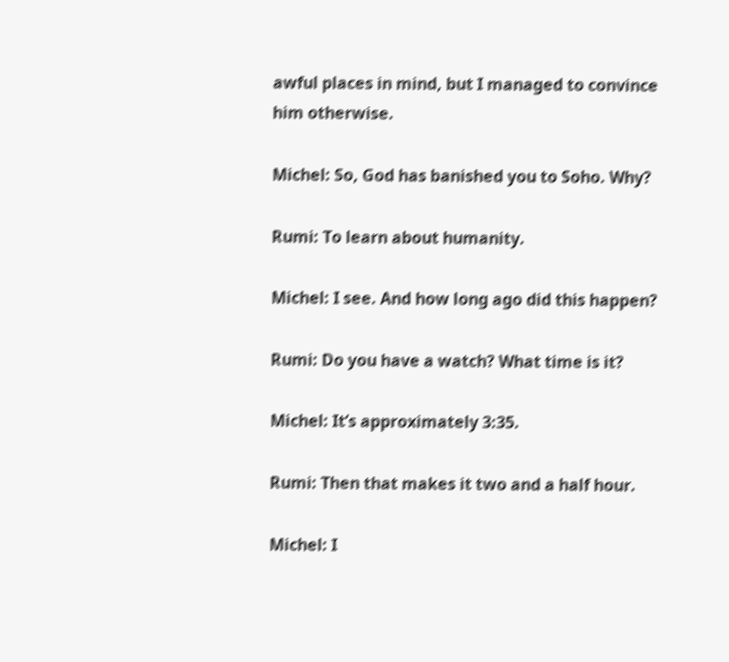awful places in mind, but I managed to convince him otherwise.

Michel: So, God has banished you to Soho. Why?

Rumi: To learn about humanity.

Michel: I see. And how long ago did this happen?

Rumi: Do you have a watch? What time is it?

Michel: It’s approximately 3:35.

Rumi: Then that makes it two and a half hour.

Michel: I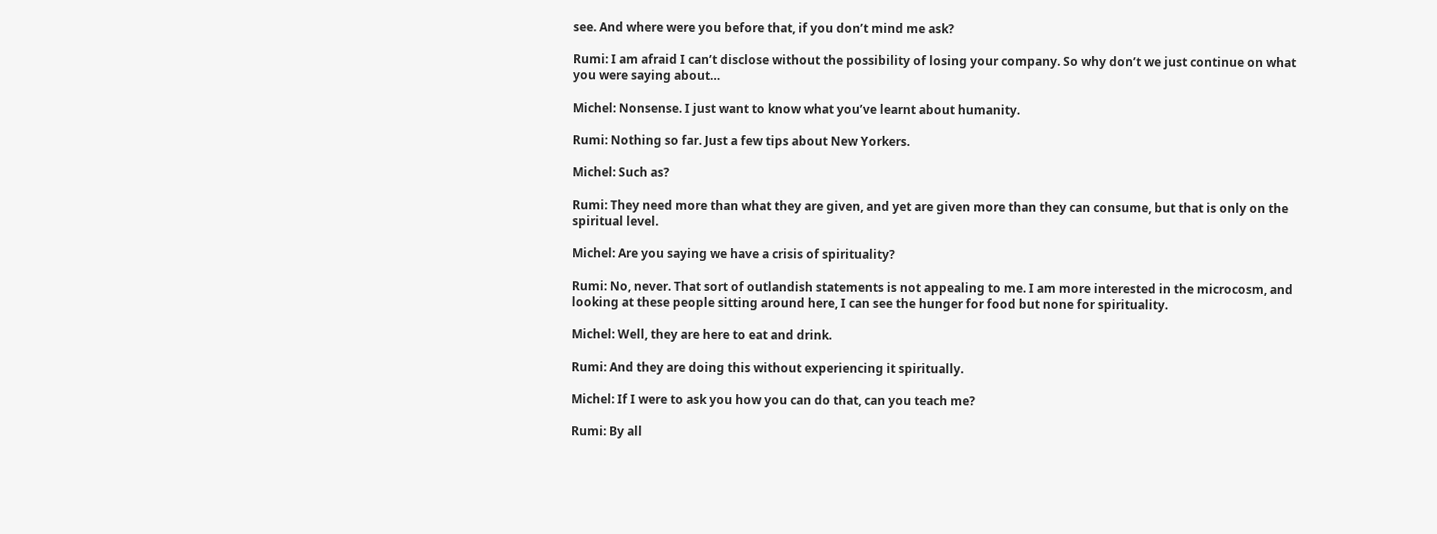see. And where were you before that, if you don’t mind me ask?

Rumi: I am afraid I can’t disclose without the possibility of losing your company. So why don’t we just continue on what you were saying about…

Michel: Nonsense. I just want to know what you’ve learnt about humanity.

Rumi: Nothing so far. Just a few tips about New Yorkers.

Michel: Such as?

Rumi: They need more than what they are given, and yet are given more than they can consume, but that is only on the spiritual level.

Michel: Are you saying we have a crisis of spirituality?

Rumi: No, never. That sort of outlandish statements is not appealing to me. I am more interested in the microcosm, and looking at these people sitting around here, I can see the hunger for food but none for spirituality.

Michel: Well, they are here to eat and drink.

Rumi: And they are doing this without experiencing it spiritually.

Michel: If I were to ask you how you can do that, can you teach me?

Rumi: By all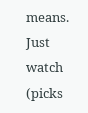means. Just watch (picks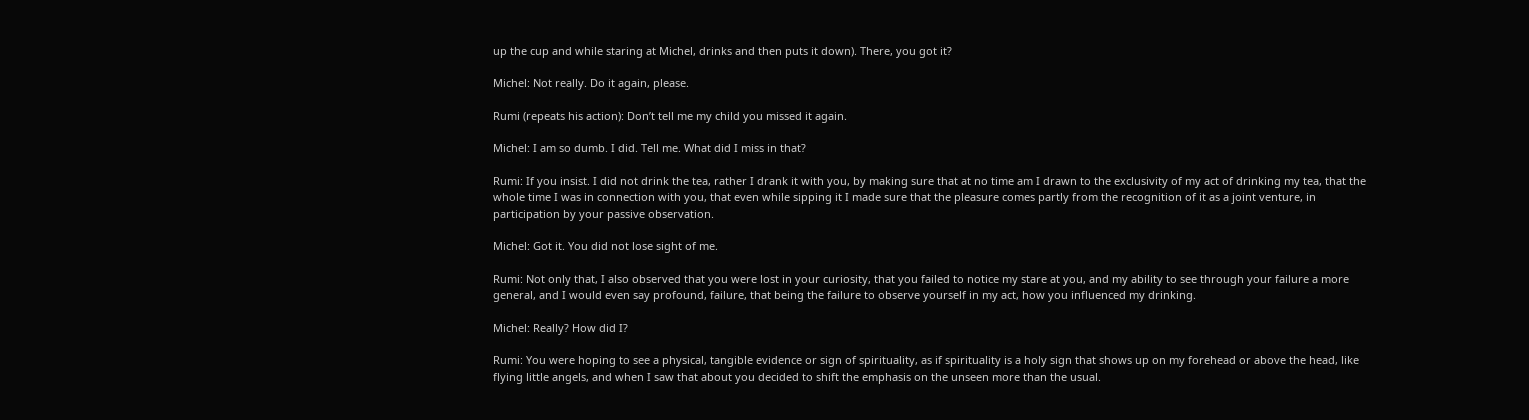up the cup and while staring at Michel, drinks and then puts it down). There, you got it?

Michel: Not really. Do it again, please.

Rumi (repeats his action): Don’t tell me my child you missed it again.

Michel: I am so dumb. I did. Tell me. What did I miss in that?

Rumi: If you insist. I did not drink the tea, rather I drank it with you, by making sure that at no time am I drawn to the exclusivity of my act of drinking my tea, that the whole time I was in connection with you, that even while sipping it I made sure that the pleasure comes partly from the recognition of it as a joint venture, in participation by your passive observation.

Michel: Got it. You did not lose sight of me.

Rumi: Not only that, I also observed that you were lost in your curiosity, that you failed to notice my stare at you, and my ability to see through your failure a more general, and I would even say profound, failure, that being the failure to observe yourself in my act, how you influenced my drinking.

Michel: Really? How did I?

Rumi: You were hoping to see a physical, tangible evidence or sign of spirituality, as if spirituality is a holy sign that shows up on my forehead or above the head, like flying little angels, and when I saw that about you decided to shift the emphasis on the unseen more than the usual.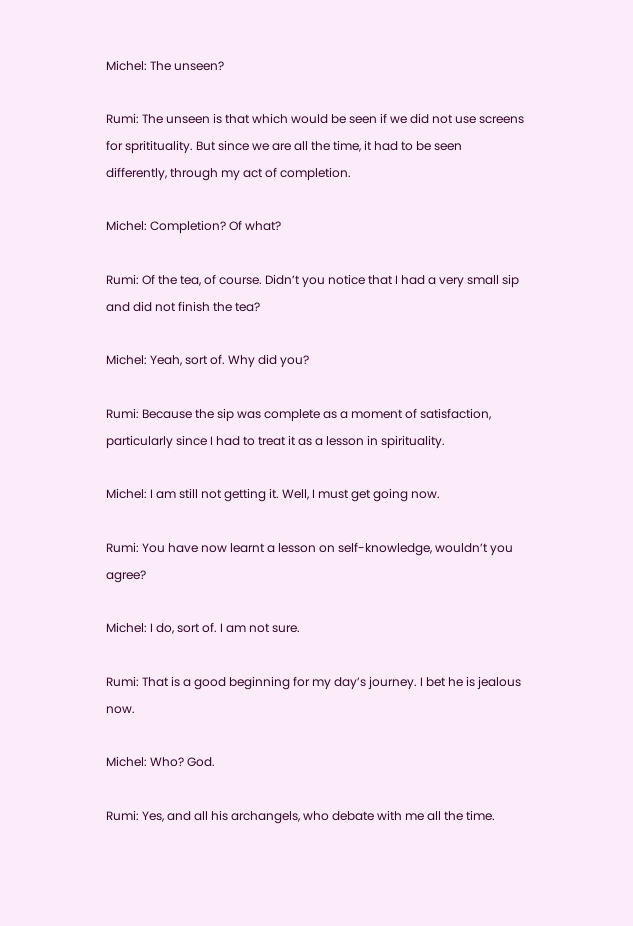Michel: The unseen?

Rumi: The unseen is that which would be seen if we did not use screens for spritituality. But since we are all the time, it had to be seen differently, through my act of completion.

Michel: Completion? Of what?

Rumi: Of the tea, of course. Didn’t you notice that I had a very small sip and did not finish the tea?

Michel: Yeah, sort of. Why did you?

Rumi: Because the sip was complete as a moment of satisfaction, particularly since I had to treat it as a lesson in spirituality.

Michel: I am still not getting it. Well, I must get going now.

Rumi: You have now learnt a lesson on self-knowledge, wouldn’t you agree?

Michel: I do, sort of. I am not sure.

Rumi: That is a good beginning for my day’s journey. I bet he is jealous now.

Michel: Who? God.

Rumi: Yes, and all his archangels, who debate with me all the time.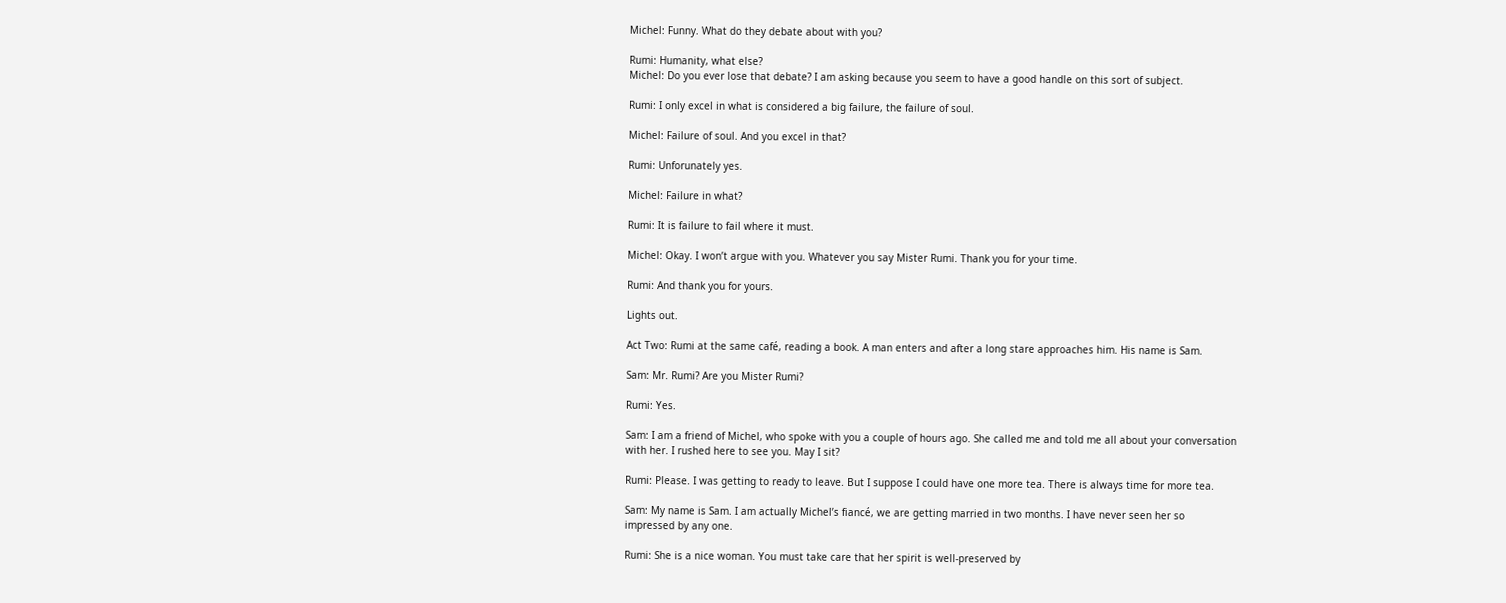Michel: Funny. What do they debate about with you?

Rumi: Humanity, what else?
Michel: Do you ever lose that debate? I am asking because you seem to have a good handle on this sort of subject.

Rumi: I only excel in what is considered a big failure, the failure of soul.

Michel: Failure of soul. And you excel in that?

Rumi: Unforunately yes.

Michel: Failure in what?

Rumi: It is failure to fail where it must.

Michel: Okay. I won’t argue with you. Whatever you say Mister Rumi. Thank you for your time.

Rumi: And thank you for yours.

Lights out.

Act Two: Rumi at the same café, reading a book. A man enters and after a long stare approaches him. His name is Sam.

Sam: Mr. Rumi? Are you Mister Rumi?

Rumi: Yes.

Sam: I am a friend of Michel, who spoke with you a couple of hours ago. She called me and told me all about your conversation with her. I rushed here to see you. May I sit?

Rumi: Please. I was getting to ready to leave. But I suppose I could have one more tea. There is always time for more tea.

Sam: My name is Sam. I am actually Michel’s fiancé, we are getting married in two months. I have never seen her so impressed by any one.

Rumi: She is a nice woman. You must take care that her spirit is well-preserved by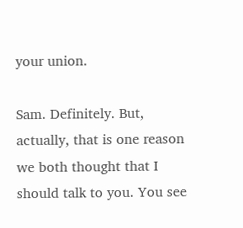your union.

Sam. Definitely. But, actually, that is one reason we both thought that I should talk to you. You see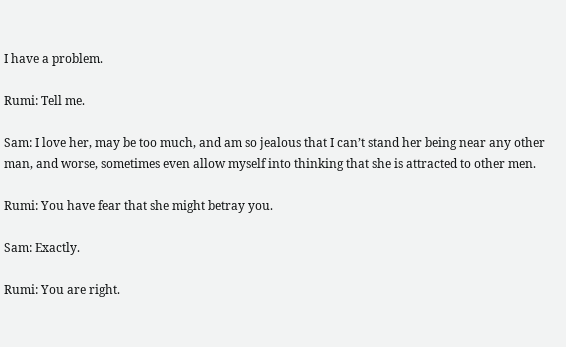I have a problem.

Rumi: Tell me.

Sam: I love her, may be too much, and am so jealous that I can’t stand her being near any other man, and worse, sometimes even allow myself into thinking that she is attracted to other men.

Rumi: You have fear that she might betray you.

Sam: Exactly.

Rumi: You are right.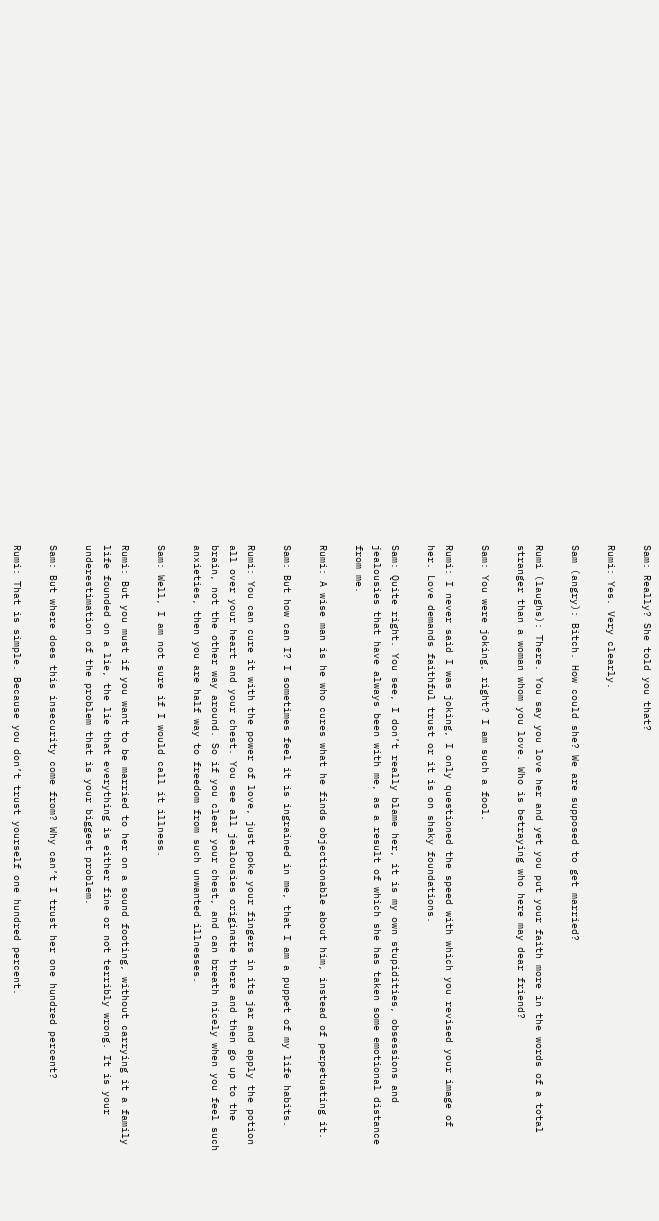Sam: Really? She told you that?

Rumi: Yes. Very clearly.

Sam (angry): Bitch. How could she? We are supposed to get married?

Rumi (laughs): There. You say you love her and yet you put your faith more in the words of a total stranger than a woman whom you love. Who is betraying who here may dear friend?

Sam: You were joking, right? I am such a fool.

Rumi: I never said I was joking, I only questioned the speed with which you revised your image of her. Love demands faithful trust or it is on shaky foundations.

Sam: Quite right. You see, I don’t really blame her, it is my own stupidities, obsessions and jealousies that have always been with me, as a result of which she has taken some emotional distance from me.

Rumi: A wise man is he who cures what he finds objectionable about him, instead of perpetuating it.

Sam: But how can I? I sometimes feel it is ingrained in me, that I am a puppet of my life habits.

Rumi: You can cure it with the power of love, just poke your fingers in its jar and apply the potion all over your heart and your chest. You see all jealousies originate there and then go up to the brain, not the other way around. So if you clear your chest, and can breath nicely when you feel such anxieties, then you are half way to freedom from such unwanted illnesses.

Sam: Well, I am not sure if I would call it illness.

Rumi: But you must if you want to be married to her on a sound footing, without carrying it a family life founded on a lie, the lie that everything is either fine or not terribly wrong. It is your underestimation of the problem that is your biggest problem.

Sam: But where does this insecurity come from? Why can’t I trust her one hundred percent?

Rumi: That is simple. Because you don’t trust yourself one hundred percent.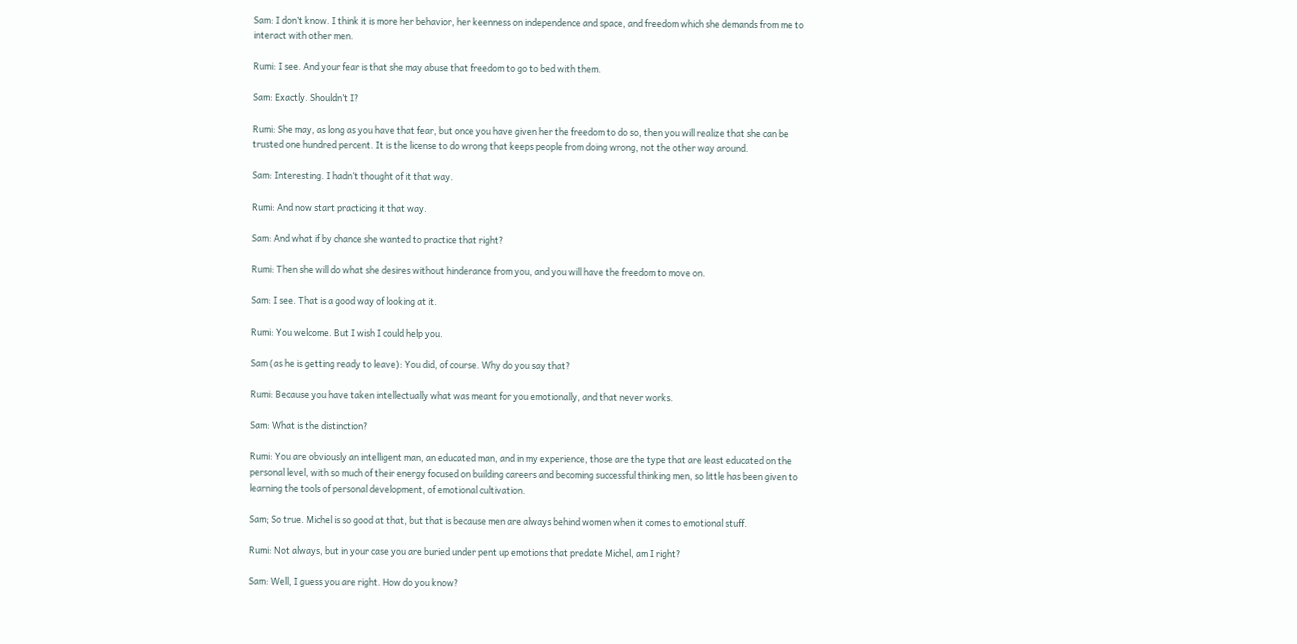Sam: I don’t know. I think it is more her behavior, her keenness on independence and space, and freedom which she demands from me to interact with other men.

Rumi: I see. And your fear is that she may abuse that freedom to go to bed with them.

Sam: Exactly. Shouldn’t I?

Rumi: She may, as long as you have that fear, but once you have given her the freedom to do so, then you will realize that she can be trusted one hundred percent. It is the license to do wrong that keeps people from doing wrong, not the other way around.

Sam: Interesting. I hadn’t thought of it that way.

Rumi: And now start practicing it that way.

Sam: And what if by chance she wanted to practice that right?

Rumi: Then she will do what she desires without hinderance from you, and you will have the freedom to move on.

Sam: I see. That is a good way of looking at it.

Rumi: You welcome. But I wish I could help you.

Sam (as he is getting ready to leave): You did, of course. Why do you say that?

Rumi: Because you have taken intellectually what was meant for you emotionally, and that never works.

Sam: What is the distinction?

Rumi: You are obviously an intelligent man, an educated man, and in my experience, those are the type that are least educated on the personal level, with so much of their energy focused on building careers and becoming successful thinking men, so little has been given to learning the tools of personal development, of emotional cultivation.

Sam; So true. Michel is so good at that, but that is because men are always behind women when it comes to emotional stuff.

Rumi: Not always, but in your case you are buried under pent up emotions that predate Michel, am I right?

Sam: Well, I guess you are right. How do you know?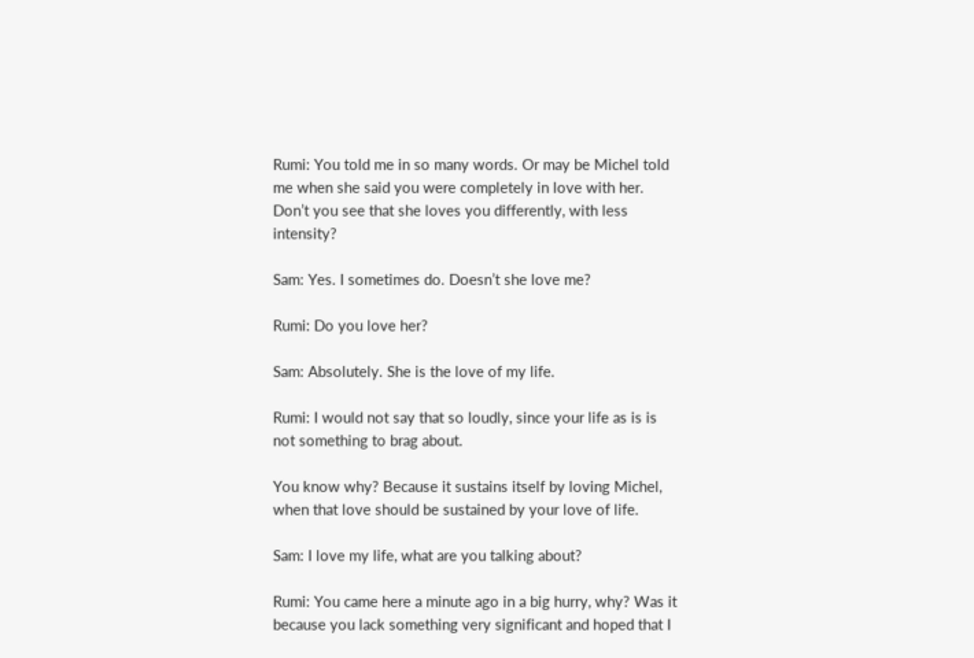Rumi: You told me in so many words. Or may be Michel told me when she said you were completely in love with her. Don’t you see that she loves you differently, with less intensity?

Sam: Yes. I sometimes do. Doesn’t she love me?

Rumi: Do you love her?

Sam: Absolutely. She is the love of my life.

Rumi: I would not say that so loudly, since your life as is is not something to brag about.

You know why? Because it sustains itself by loving Michel, when that love should be sustained by your love of life.

Sam: I love my life, what are you talking about?

Rumi: You came here a minute ago in a big hurry, why? Was it because you lack something very significant and hoped that I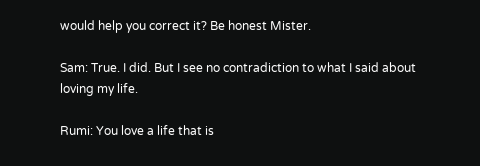would help you correct it? Be honest Mister.

Sam: True. I did. But I see no contradiction to what I said about loving my life.

Rumi: You love a life that is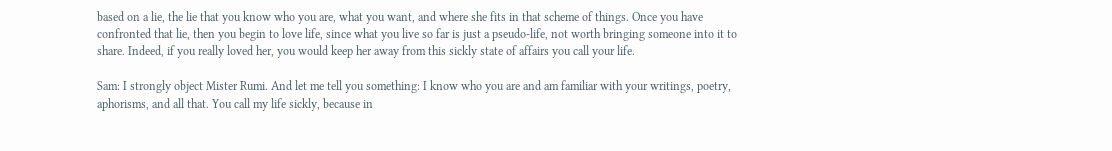based on a lie, the lie that you know who you are, what you want, and where she fits in that scheme of things. Once you have confronted that lie, then you begin to love life, since what you live so far is just a pseudo-life, not worth bringing someone into it to share. Indeed, if you really loved her, you would keep her away from this sickly state of affairs you call your life.

Sam: I strongly object Mister Rumi. And let me tell you something: I know who you are and am familiar with your writings, poetry, aphorisms, and all that. You call my life sickly, because in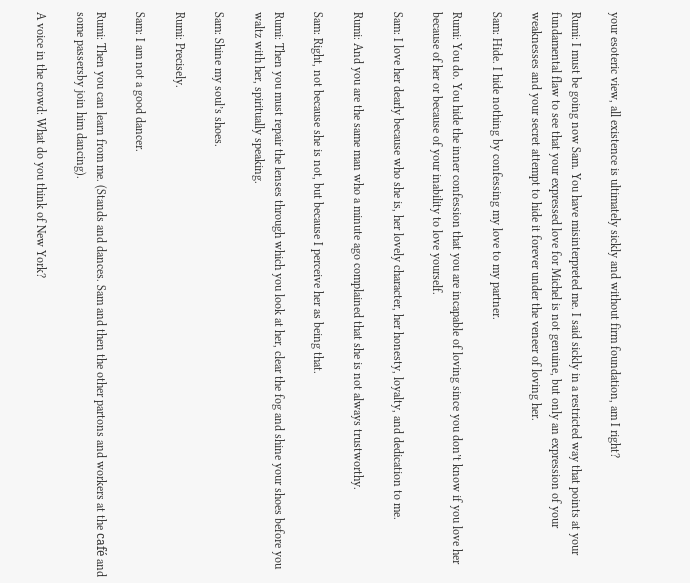your esoteric view, all existence is ultimately sickly and without firm foundation, am I right?

Rumi: I must be going now Sam. You have misinterpreted me. I said sickly in a restricted way that points at your fundamental flaw to see that your expressed love for Michel is not genuine, but only an expression of your weaknesses and your secret attempt to hide it forever under the veneer of loving her.

Sam: Hide. I hide nothing by confessing my love to my partner.

Rumi: You do. You hide the inner confession that you are incapable of loving since you don’t know if you love her because of her or because of your inability to love yourself.

Sam: I love her dearly because who she is, her lovely character, her honesty, loyalty, and dedication to me.

Rumi: And you are the same man who a minute ago complained that she is not always trustworthy.

Sam: Right, not because she is not, but because I perceive her as being that.

Rumi: Then you must repair the lenses through which you look at her, clear the fog and shine your shoes before you waltz with her, spiritually speaking.

Sam: Shine my soul’s shoes.

Rumi: Precisely.

Sam: I am not a good dancer.

Rumi: Then you can learn from me. (Stands and dances. Sam and then the other partons and workers at the café and some passersby join him dancing).

A voice in the crowd: What do you think of New York?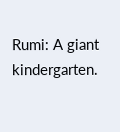Rumi: A giant kindergarten.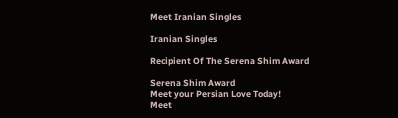Meet Iranian Singles

Iranian Singles

Recipient Of The Serena Shim Award

Serena Shim Award
Meet your Persian Love Today!
Meet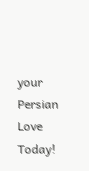your Persian Love Today!